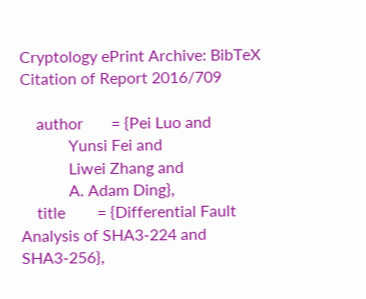Cryptology ePrint Archive: BibTeX Citation of Report 2016/709

    author       = {Pei Luo and
            Yunsi Fei and
            Liwei Zhang and
            A. Adam Ding},
    title        = {Differential Fault Analysis of SHA3-224 and SHA3-256},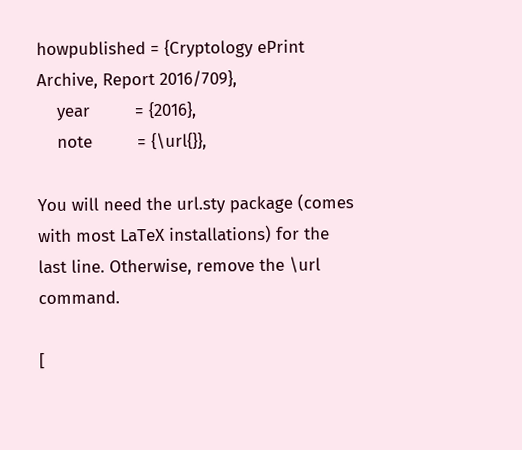howpublished = {Cryptology ePrint Archive, Report 2016/709},
    year         = {2016},
    note         = {\url{}},

You will need the url.sty package (comes with most LaTeX installations) for the last line. Otherwise, remove the \url command.

[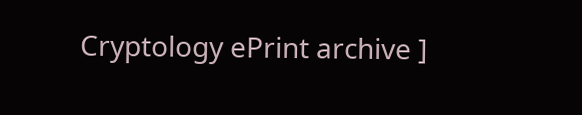Cryptology ePrint archive ]